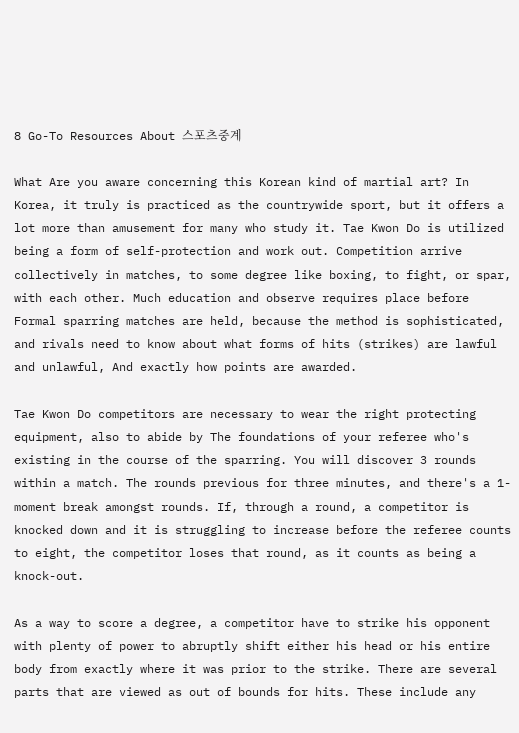8 Go-To Resources About 스포츠중계

What Are you aware concerning this Korean kind of martial art? In Korea, it truly is practiced as the countrywide sport, but it offers a lot more than amusement for many who study it. Tae Kwon Do is utilized being a form of self-protection and work out. Competition arrive collectively in matches, to some degree like boxing, to fight, or spar, with each other. Much education and observe requires place before Formal sparring matches are held, because the method is sophisticated, and rivals need to know about what forms of hits (strikes) are lawful and unlawful, And exactly how points are awarded.

Tae Kwon Do competitors are necessary to wear the right protecting equipment, also to abide by The foundations of your referee who's existing in the course of the sparring. You will discover 3 rounds within a match. The rounds previous for three minutes, and there's a 1-moment break amongst rounds. If, through a round, a competitor is knocked down and it is struggling to increase before the referee counts to eight, the competitor loses that round, as it counts as being a knock-out.

As a way to score a degree, a competitor have to strike his opponent with plenty of power to abruptly shift either his head or his entire body from exactly where it was prior to the strike. There are several parts that are viewed as out of bounds for hits. These include any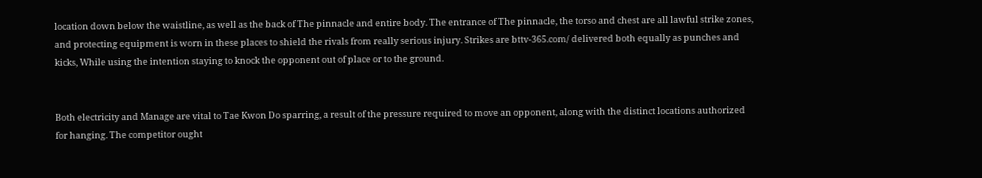location down below the waistline, as well as the back of The pinnacle and entire body. The entrance of The pinnacle, the torso and chest are all lawful strike zones, and protecting equipment is worn in these places to shield the rivals from really serious injury. Strikes are bttv-365.com/ delivered both equally as punches and kicks, While using the intention staying to knock the opponent out of place or to the ground.


Both electricity and Manage are vital to Tae Kwon Do sparring, a result of the pressure required to move an opponent, along with the distinct locations authorized for hanging. The competitor ought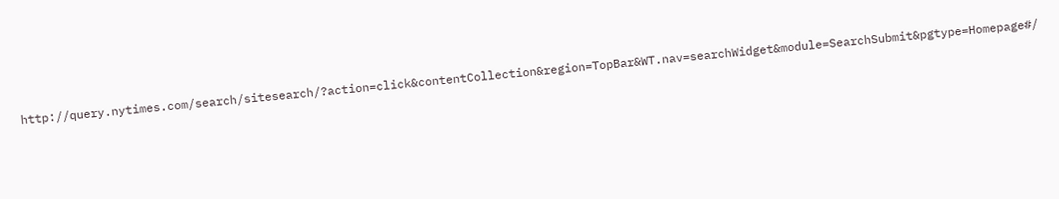http://query.nytimes.com/search/sitesearch/?action=click&contentCollection&region=TopBar&WT.nav=searchWidget&module=SearchSubmit&pgtype=Homepage#/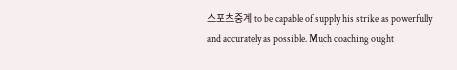스포츠중계 to be capable of supply his strike as powerfully and accurately as possible. Much coaching ought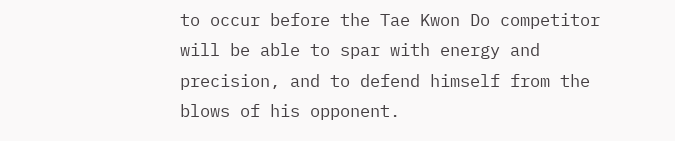to occur before the Tae Kwon Do competitor will be able to spar with energy and precision, and to defend himself from the blows of his opponent.